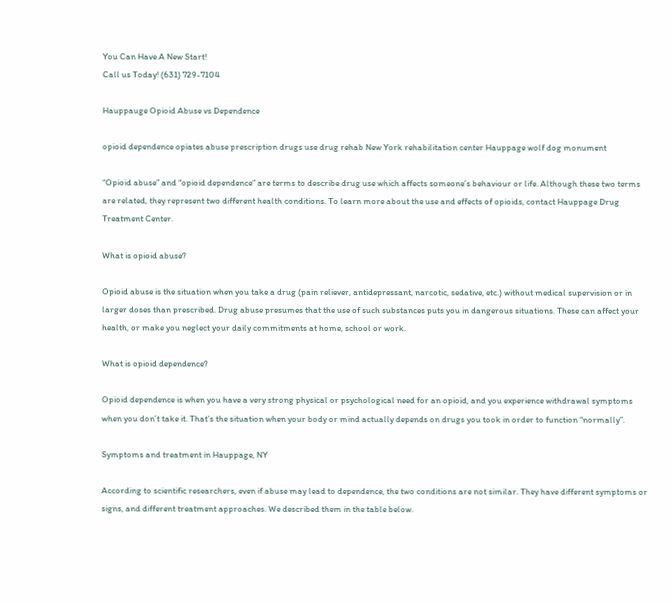You Can Have A New Start!
Call us Today! (631) 729-7104

Hauppauge Opioid Abuse vs Dependence

opioid dependence opiates abuse prescription drugs use drug rehab New York rehabilitation center Hauppage wolf dog monument

“Opioid abuse” and “opioid dependence” are terms to describe drug use which affects someone’s behaviour or life. Although these two terms are related, they represent two different health conditions. To learn more about the use and effects of opioids, contact Hauppage Drug Treatment Center.

What is opioid abuse?

Opioid abuse is the situation when you take a drug (pain reliever, antidepressant, narcotic, sedative, etc.) without medical supervision or in larger doses than prescribed. Drug abuse presumes that the use of such substances puts you in dangerous situations. These can affect your health, or make you neglect your daily commitments at home, school or work.

What is opioid dependence?

Opioid dependence is when you have a very strong physical or psychological need for an opioid, and you experience withdrawal symptoms when you don’t take it. That’s the situation when your body or mind actually depends on drugs you took in order to function “normally”.

Symptoms and treatment in Hauppage, NY

According to scientific researchers, even if abuse may lead to dependence, the two conditions are not similar. They have different symptoms or signs, and different treatment approaches. We described them in the table below.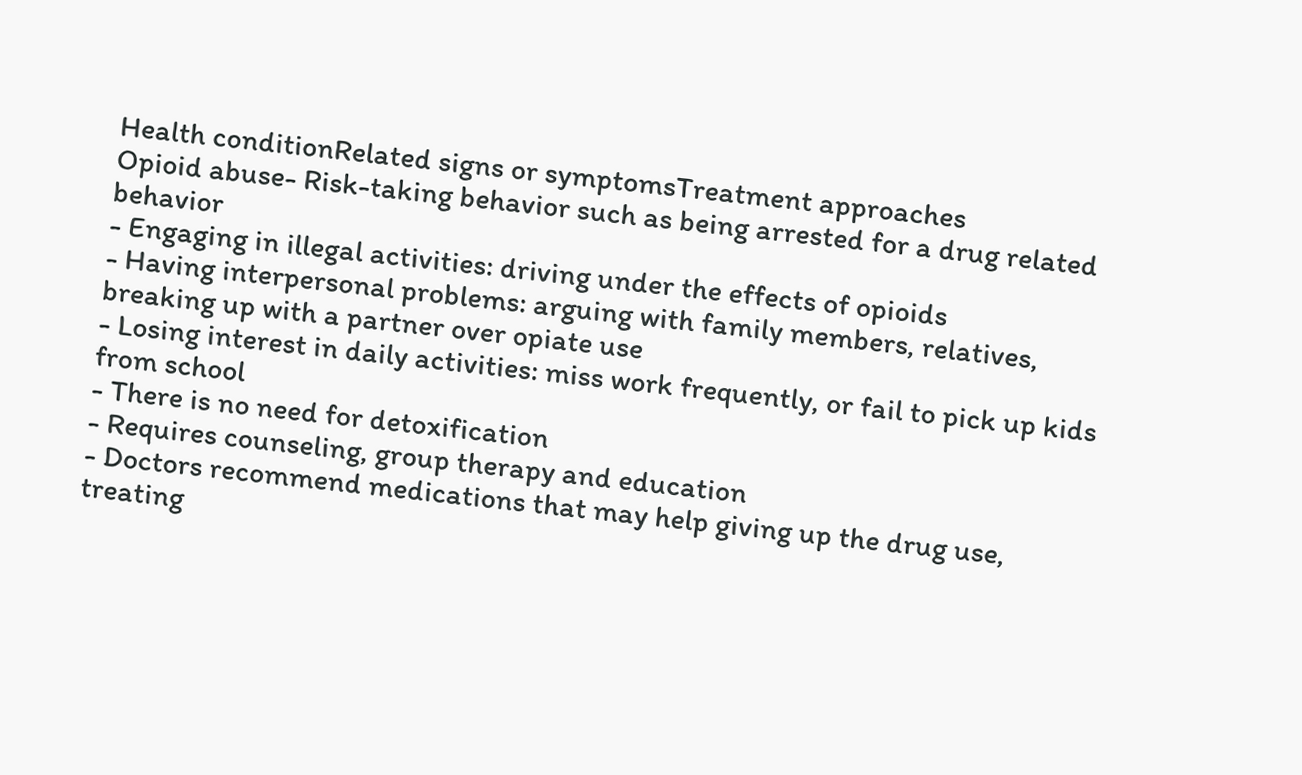Health conditionRelated signs or symptomsTreatment approaches
Opioid abuse- Risk-taking behavior such as being arrested for a drug related behavior
- Engaging in illegal activities: driving under the effects of opioids
- Having interpersonal problems: arguing with family members, relatives, breaking up with a partner over opiate use
- Losing interest in daily activities: miss work frequently, or fail to pick up kids from school
- There is no need for detoxification
- Requires counseling, group therapy and education
- Doctors recommend medications that may help giving up the drug use, treating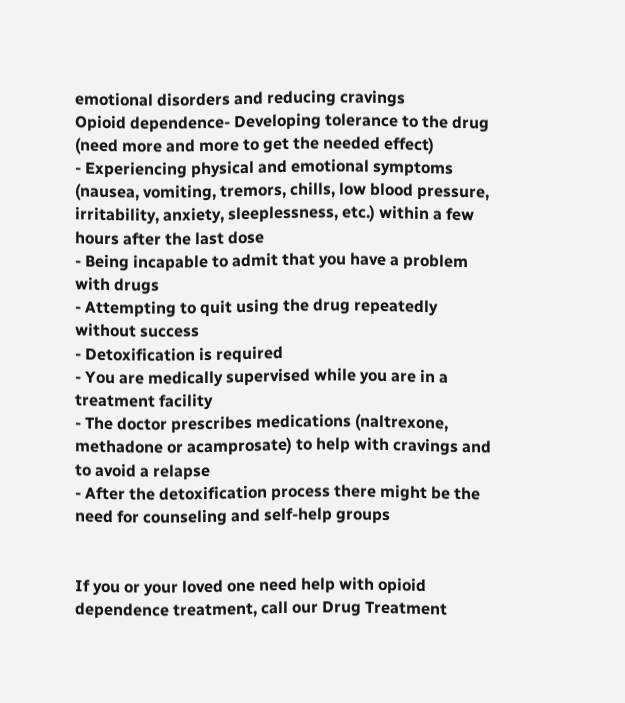emotional disorders and reducing cravings
Opioid dependence- Developing tolerance to the drug (need more and more to get the needed effect)
- Experiencing physical and emotional symptoms (nausea, vomiting, tremors, chills, low blood pressure, irritability, anxiety, sleeplessness, etc.) within a few hours after the last dose
- Being incapable to admit that you have a problem with drugs
- Attempting to quit using the drug repeatedly without success
- Detoxification is required
- You are medically supervised while you are in a treatment facility
- The doctor prescribes medications (naltrexone, methadone or acamprosate) to help with cravings and to avoid a relapse
- After the detoxification process there might be the need for counseling and self-help groups


If you or your loved one need help with opioid dependence treatment, call our Drug Treatment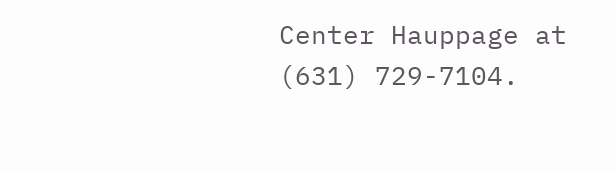Center Hauppage at (631) 729-7104.